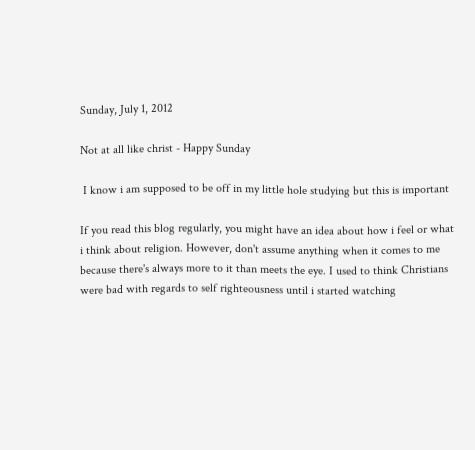Sunday, July 1, 2012

Not at all like christ - Happy Sunday

 I know i am supposed to be off in my little hole studying but this is important

If you read this blog regularly, you might have an idea about how i feel or what i think about religion. However, don't assume anything when it comes to me because there's always more to it than meets the eye. I used to think Christians were bad with regards to self righteousness until i started watching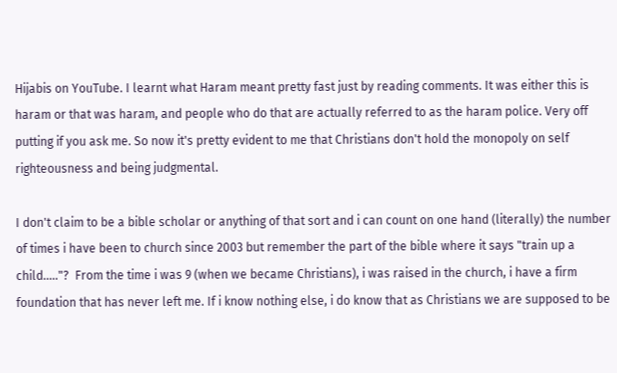Hijabis on YouTube. I learnt what Haram meant pretty fast just by reading comments. It was either this is haram or that was haram, and people who do that are actually referred to as the haram police. Very off putting if you ask me. So now it's pretty evident to me that Christians don't hold the monopoly on self righteousness and being judgmental.

I don't claim to be a bible scholar or anything of that sort and i can count on one hand (literally) the number of times i have been to church since 2003 but remember the part of the bible where it says "train up a child....."?  From the time i was 9 (when we became Christians), i was raised in the church, i have a firm foundation that has never left me. If i know nothing else, i do know that as Christians we are supposed to be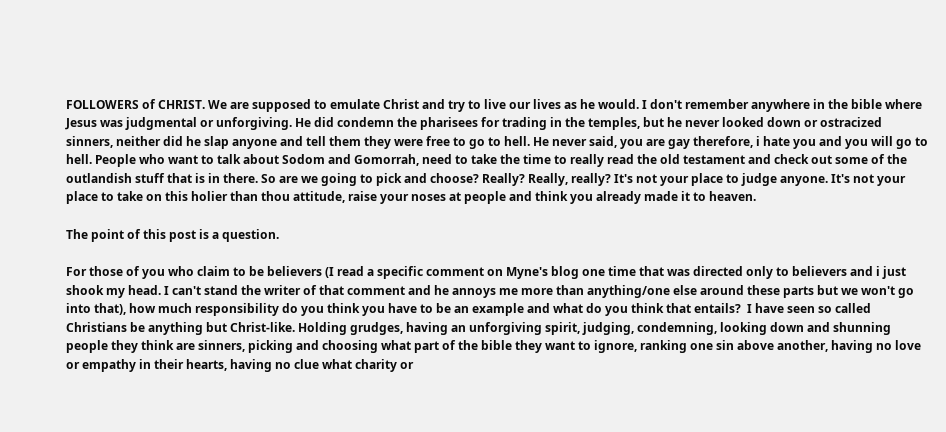FOLLOWERS of CHRIST. We are supposed to emulate Christ and try to live our lives as he would. I don't remember anywhere in the bible where Jesus was judgmental or unforgiving. He did condemn the pharisees for trading in the temples, but he never looked down or ostracized sinners, neither did he slap anyone and tell them they were free to go to hell. He never said, you are gay therefore, i hate you and you will go to hell. People who want to talk about Sodom and Gomorrah, need to take the time to really read the old testament and check out some of the outlandish stuff that is in there. So are we going to pick and choose? Really? Really, really? It's not your place to judge anyone. It's not your place to take on this holier than thou attitude, raise your noses at people and think you already made it to heaven.

The point of this post is a question.

For those of you who claim to be believers (I read a specific comment on Myne's blog one time that was directed only to believers and i just shook my head. I can't stand the writer of that comment and he annoys me more than anything/one else around these parts but we won't go into that), how much responsibility do you think you have to be an example and what do you think that entails?  I have seen so called Christians be anything but Christ-like. Holding grudges, having an unforgiving spirit, judging, condemning, looking down and shunning people they think are sinners, picking and choosing what part of the bible they want to ignore, ranking one sin above another, having no love or empathy in their hearts, having no clue what charity or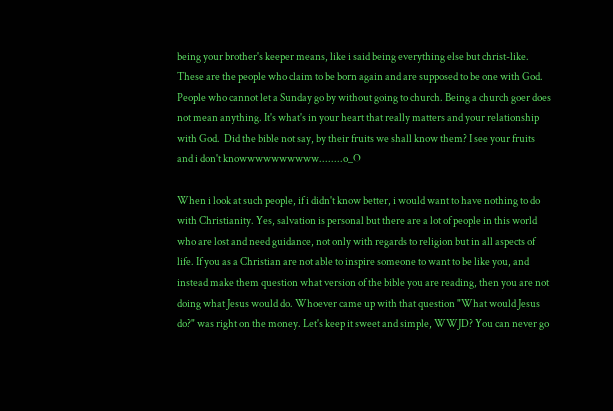being your brother's keeper means, like i said being everything else but christ-like. These are the people who claim to be born again and are supposed to be one with God. People who cannot let a Sunday go by without going to church. Being a church goer does not mean anything. It's what's in your heart that really matters and your relationship with God.  Did the bible not say, by their fruits we shall know them? I see your fruits and i don't knowwwwwwwwww........o_O

When i look at such people, if i didn't know better, i would want to have nothing to do with Christianity. Yes, salvation is personal but there are a lot of people in this world who are lost and need guidance, not only with regards to religion but in all aspects of life. If you as a Christian are not able to inspire someone to want to be like you, and instead make them question what version of the bible you are reading, then you are not doing what Jesus would do. Whoever came up with that question "What would Jesus do?" was right on the money. Let's keep it sweet and simple, WWJD? You can never go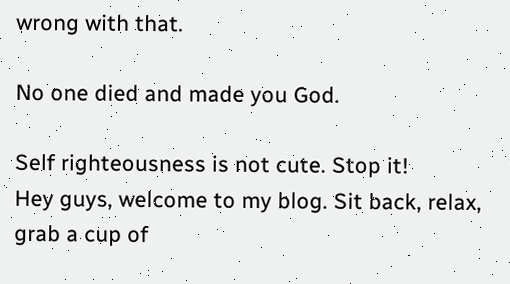wrong with that.

No one died and made you God.

Self righteousness is not cute. Stop it!
Hey guys, welcome to my blog. Sit back, relax, grab a cup of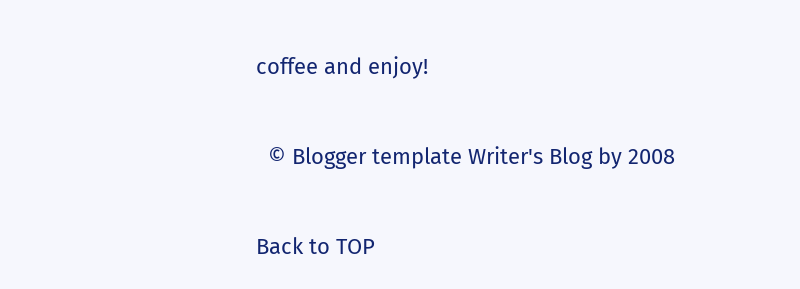coffee and enjoy!

  © Blogger template Writer's Blog by 2008

Back to TOP